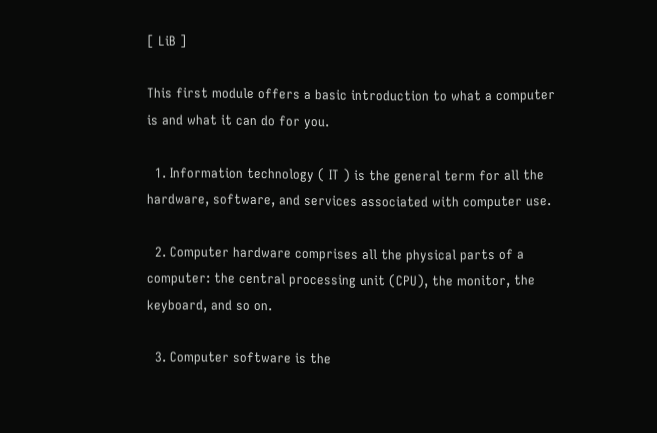[ LiB ]

This first module offers a basic introduction to what a computer is and what it can do for you.

  1. Information technology ( IT ) is the general term for all the hardware, software, and services associated with computer use.

  2. Computer hardware comprises all the physical parts of a computer: the central processing unit (CPU), the monitor, the keyboard, and so on.

  3. Computer software is the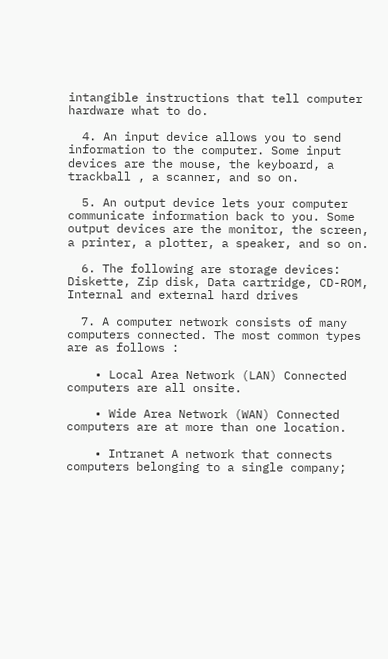intangible instructions that tell computer hardware what to do.

  4. An input device allows you to send information to the computer. Some input devices are the mouse, the keyboard, a trackball , a scanner, and so on.

  5. An output device lets your computer communicate information back to you. Some output devices are the monitor, the screen, a printer, a plotter, a speaker, and so on.

  6. The following are storage devices: Diskette, Zip disk, Data cartridge, CD-ROM, Internal and external hard drives

  7. A computer network consists of many computers connected. The most common types are as follows :

    • Local Area Network (LAN) Connected computers are all onsite.

    • Wide Area Network (WAN) Connected computers are at more than one location.

    • Intranet A network that connects computers belonging to a single company;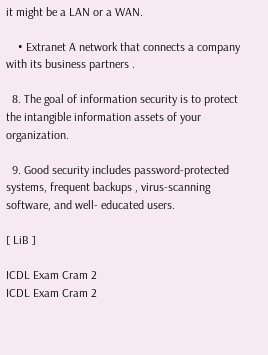it might be a LAN or a WAN.

    • Extranet A network that connects a company with its business partners .

  8. The goal of information security is to protect the intangible information assets of your organization.

  9. Good security includes password-protected systems, frequent backups , virus-scanning software, and well- educated users.

[ LiB ]

ICDL Exam Cram 2
ICDL Exam Cram 2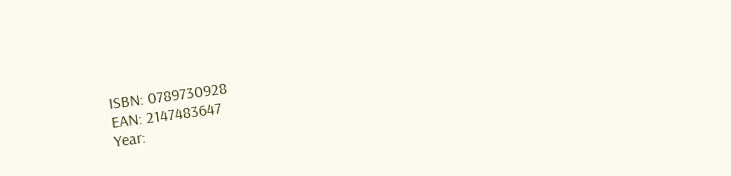ISBN: 0789730928
EAN: 2147483647
Year: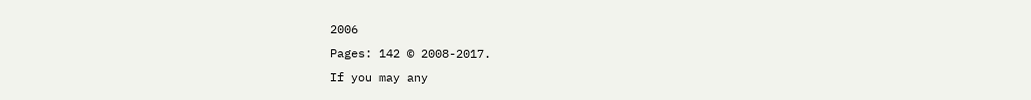2006
Pages: 142 © 2008-2017.
If you may any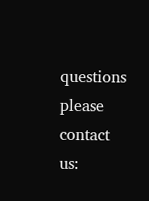questions please contact us: